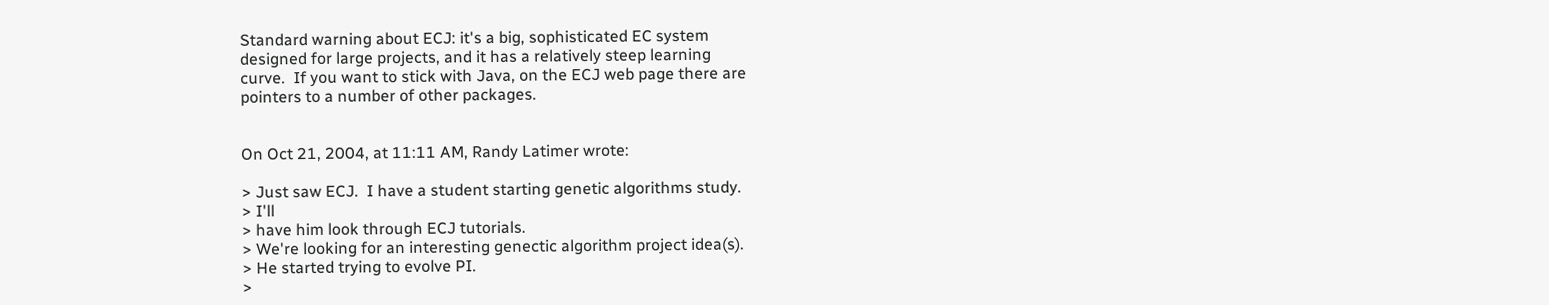Standard warning about ECJ: it's a big, sophisticated EC system
designed for large projects, and it has a relatively steep learning
curve.  If you want to stick with Java, on the ECJ web page there are
pointers to a number of other packages.


On Oct 21, 2004, at 11:11 AM, Randy Latimer wrote:

> Just saw ECJ.  I have a student starting genetic algorithms study.
> I'll
> have him look through ECJ tutorials.
> We're looking for an interesting genectic algorithm project idea(s).
> He started trying to evolve PI.
>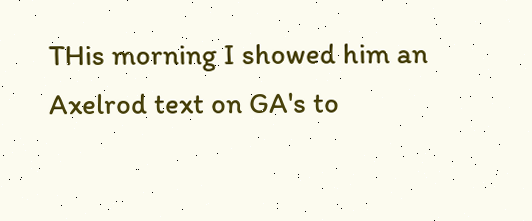THis morning I showed him an Axelrod text on GA's to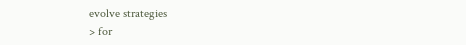evolve strategies
> for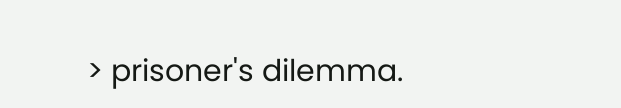> prisoner's dilemma.